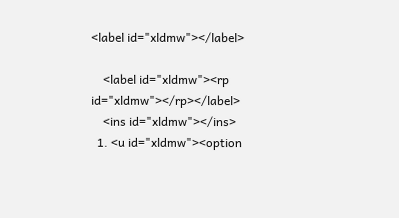<label id="xldmw"></label>

    <label id="xldmw"><rp id="xldmw"></rp></label>
    <ins id="xldmw"></ins>
  1. <u id="xldmw"><option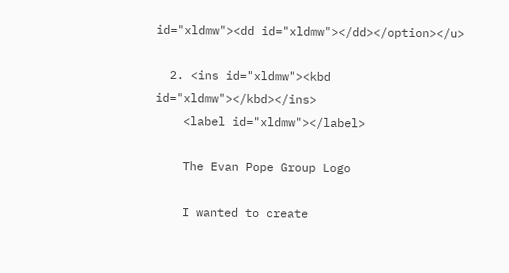id="xldmw"><dd id="xldmw"></dd></option></u>

  2. <ins id="xldmw"><kbd id="xldmw"></kbd></ins>
    <label id="xldmw"></label>

    The Evan Pope Group Logo

    I wanted to create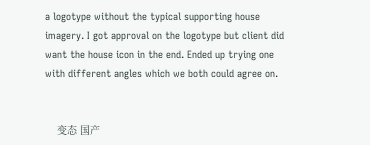a logotype without the typical supporting house imagery. I got approval on the logotype but client did want the house icon in the end. Ended up trying one with different angles which we both could agree on.


    变态 国产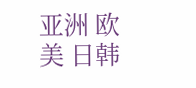亚洲 欧美 日韩